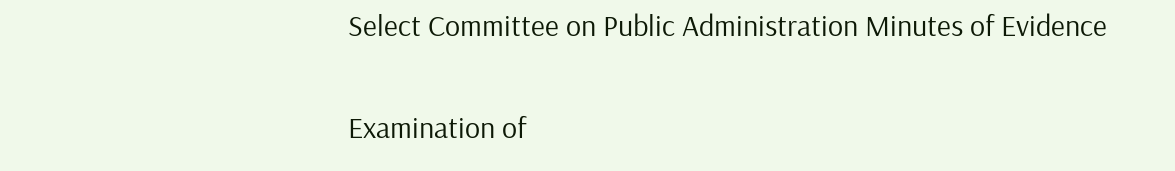Select Committee on Public Administration Minutes of Evidence

Examination of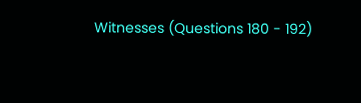Witnesses (Questions 180 - 192)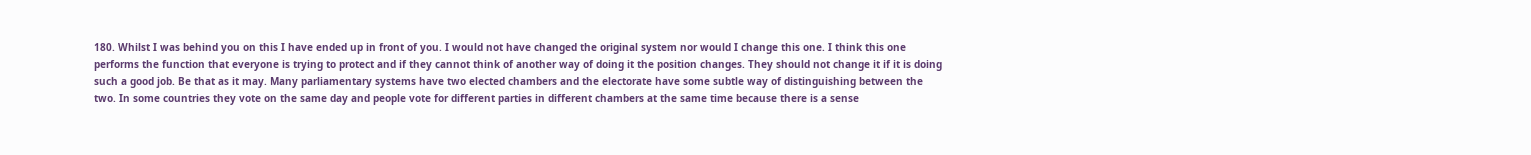180. Whilst I was behind you on this I have ended up in front of you. I would not have changed the original system nor would I change this one. I think this one performs the function that everyone is trying to protect and if they cannot think of another way of doing it the position changes. They should not change it if it is doing such a good job. Be that as it may. Many parliamentary systems have two elected chambers and the electorate have some subtle way of distinguishing between the two. In some countries they vote on the same day and people vote for different parties in different chambers at the same time because there is a sense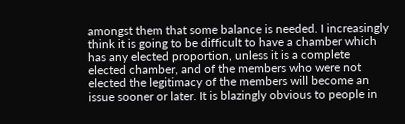amongst them that some balance is needed. I increasingly think it is going to be difficult to have a chamber which has any elected proportion, unless it is a complete elected chamber, and of the members who were not elected the legitimacy of the members will become an issue sooner or later. It is blazingly obvious to people in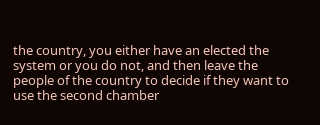the country, you either have an elected the system or you do not, and then leave the people of the country to decide if they want to use the second chamber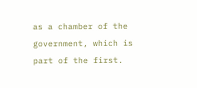as a chamber of the government, which is part of the first.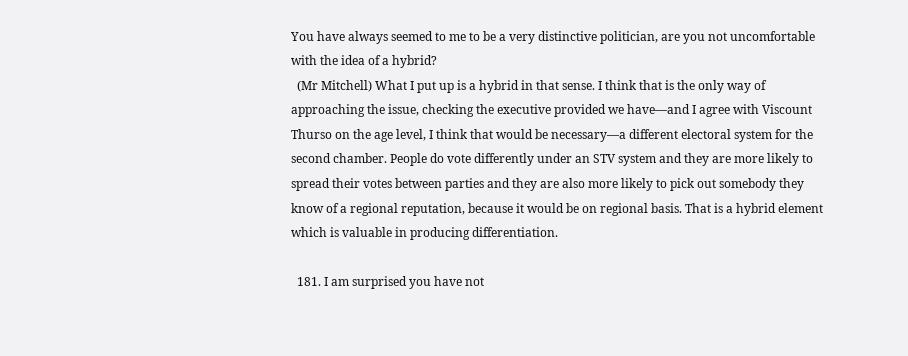You have always seemed to me to be a very distinctive politician, are you not uncomfortable with the idea of a hybrid?
  (Mr Mitchell) What I put up is a hybrid in that sense. I think that is the only way of approaching the issue, checking the executive provided we have—and I agree with Viscount Thurso on the age level, I think that would be necessary—a different electoral system for the second chamber. People do vote differently under an STV system and they are more likely to spread their votes between parties and they are also more likely to pick out somebody they know of a regional reputation, because it would be on regional basis. That is a hybrid element which is valuable in producing differentiation.

  181. I am surprised you have not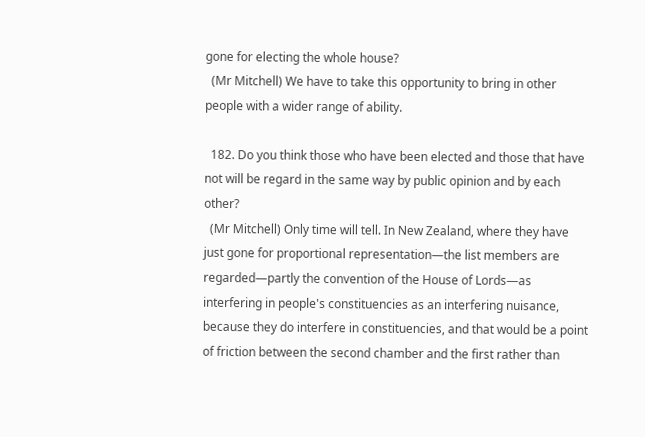gone for electing the whole house?
  (Mr Mitchell) We have to take this opportunity to bring in other people with a wider range of ability.

  182. Do you think those who have been elected and those that have not will be regard in the same way by public opinion and by each other?
  (Mr Mitchell) Only time will tell. In New Zealand, where they have just gone for proportional representation—the list members are regarded—partly the convention of the House of Lords—as interfering in people's constituencies as an interfering nuisance, because they do interfere in constituencies, and that would be a point of friction between the second chamber and the first rather than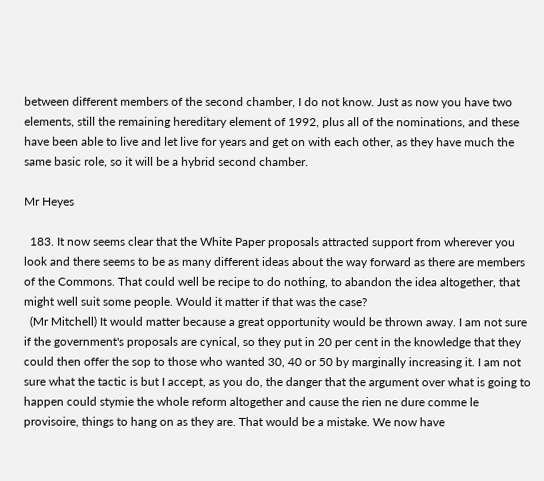between different members of the second chamber, I do not know. Just as now you have two elements, still the remaining hereditary element of 1992, plus all of the nominations, and these have been able to live and let live for years and get on with each other, as they have much the same basic role, so it will be a hybrid second chamber.

Mr Heyes

  183. It now seems clear that the White Paper proposals attracted support from wherever you look and there seems to be as many different ideas about the way forward as there are members of the Commons. That could well be recipe to do nothing, to abandon the idea altogether, that might well suit some people. Would it matter if that was the case?
  (Mr Mitchell) It would matter because a great opportunity would be thrown away. I am not sure if the government's proposals are cynical, so they put in 20 per cent in the knowledge that they could then offer the sop to those who wanted 30, 40 or 50 by marginally increasing it. I am not sure what the tactic is but I accept, as you do, the danger that the argument over what is going to happen could stymie the whole reform altogether and cause the rien ne dure comme le provisoire, things to hang on as they are. That would be a mistake. We now have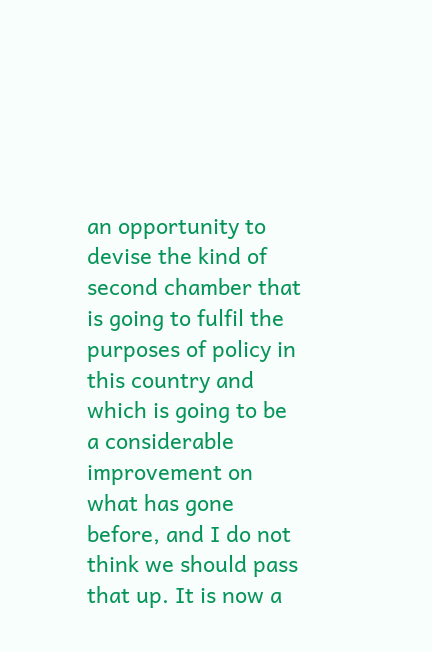an opportunity to devise the kind of second chamber that is going to fulfil the purposes of policy in this country and which is going to be a considerable improvement on what has gone before, and I do not think we should pass that up. It is now a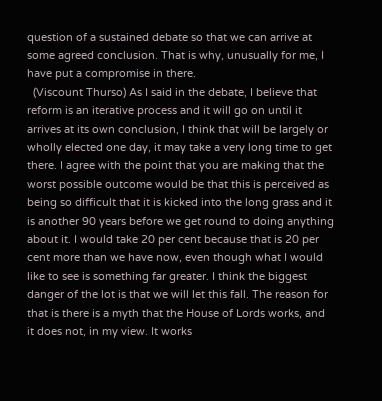question of a sustained debate so that we can arrive at some agreed conclusion. That is why, unusually for me, I have put a compromise in there.
  (Viscount Thurso) As I said in the debate, I believe that reform is an iterative process and it will go on until it arrives at its own conclusion, I think that will be largely or wholly elected one day, it may take a very long time to get there. I agree with the point that you are making that the worst possible outcome would be that this is perceived as being so difficult that it is kicked into the long grass and it is another 90 years before we get round to doing anything about it. I would take 20 per cent because that is 20 per cent more than we have now, even though what I would like to see is something far greater. I think the biggest danger of the lot is that we will let this fall. The reason for that is there is a myth that the House of Lords works, and it does not, in my view. It works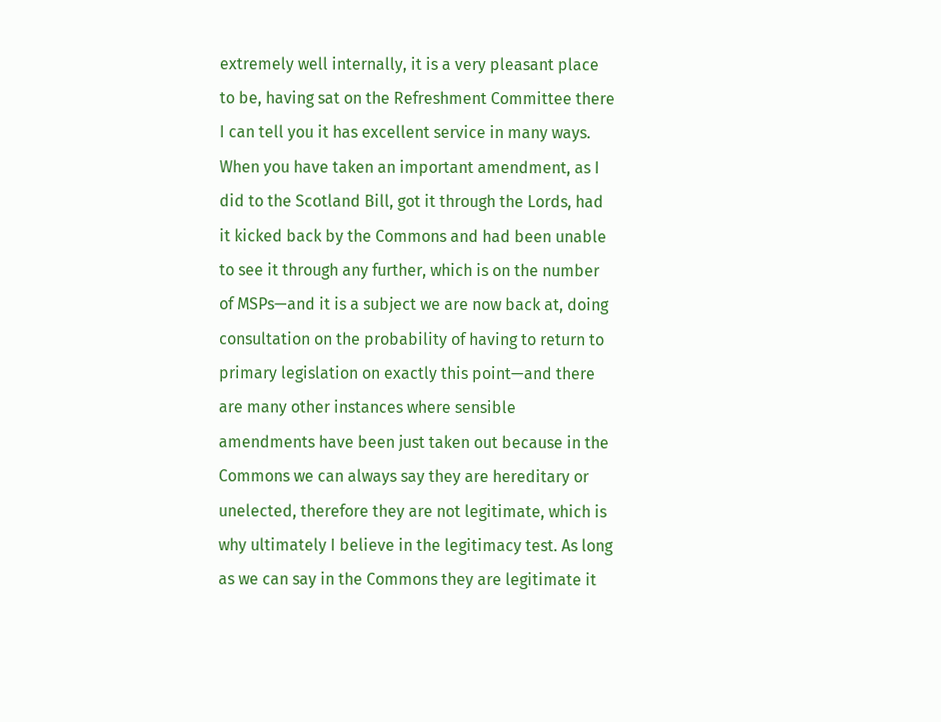extremely well internally, it is a very pleasant place to be, having sat on the Refreshment Committee there I can tell you it has excellent service in many ways. When you have taken an important amendment, as I did to the Scotland Bill, got it through the Lords, had it kicked back by the Commons and had been unable to see it through any further, which is on the number of MSPs—and it is a subject we are now back at, doing consultation on the probability of having to return to primary legislation on exactly this point—and there are many other instances where sensible amendments have been just taken out because in the Commons we can always say they are hereditary or unelected, therefore they are not legitimate, which is why ultimately I believe in the legitimacy test. As long as we can say in the Commons they are legitimate it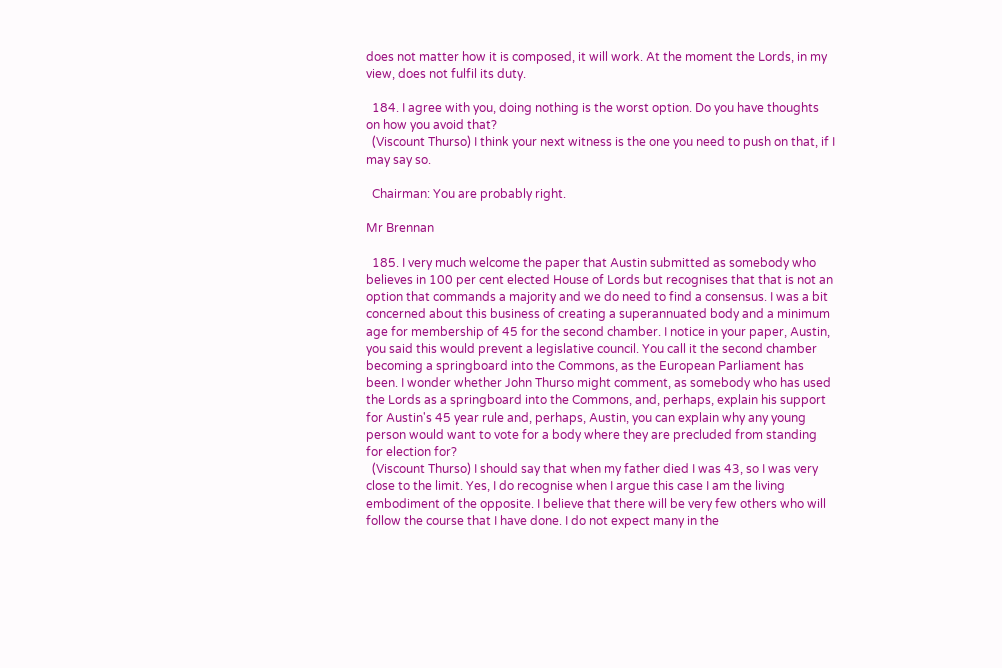does not matter how it is composed, it will work. At the moment the Lords, in my view, does not fulfil its duty.

  184. I agree with you, doing nothing is the worst option. Do you have thoughts on how you avoid that?
  (Viscount Thurso) I think your next witness is the one you need to push on that, if I may say so.

  Chairman: You are probably right.

Mr Brennan

  185. I very much welcome the paper that Austin submitted as somebody who believes in 100 per cent elected House of Lords but recognises that that is not an option that commands a majority and we do need to find a consensus. I was a bit concerned about this business of creating a superannuated body and a minimum age for membership of 45 for the second chamber. I notice in your paper, Austin, you said this would prevent a legislative council. You call it the second chamber becoming a springboard into the Commons, as the European Parliament has been. I wonder whether John Thurso might comment, as somebody who has used the Lords as a springboard into the Commons, and, perhaps, explain his support for Austin's 45 year rule and, perhaps, Austin, you can explain why any young person would want to vote for a body where they are precluded from standing for election for?
  (Viscount Thurso) I should say that when my father died I was 43, so I was very close to the limit. Yes, I do recognise when I argue this case I am the living embodiment of the opposite. I believe that there will be very few others who will follow the course that I have done. I do not expect many in the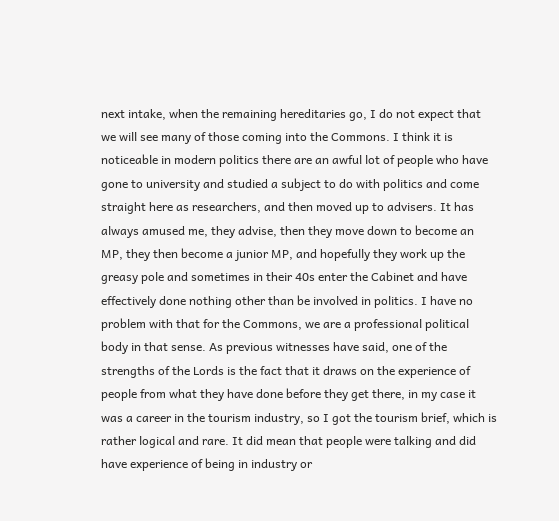next intake, when the remaining hereditaries go, I do not expect that we will see many of those coming into the Commons. I think it is noticeable in modern politics there are an awful lot of people who have gone to university and studied a subject to do with politics and come straight here as researchers, and then moved up to advisers. It has always amused me, they advise, then they move down to become an MP, they then become a junior MP, and hopefully they work up the greasy pole and sometimes in their 40s enter the Cabinet and have effectively done nothing other than be involved in politics. I have no problem with that for the Commons, we are a professional political body in that sense. As previous witnesses have said, one of the strengths of the Lords is the fact that it draws on the experience of people from what they have done before they get there, in my case it was a career in the tourism industry, so I got the tourism brief, which is rather logical and rare. It did mean that people were talking and did have experience of being in industry or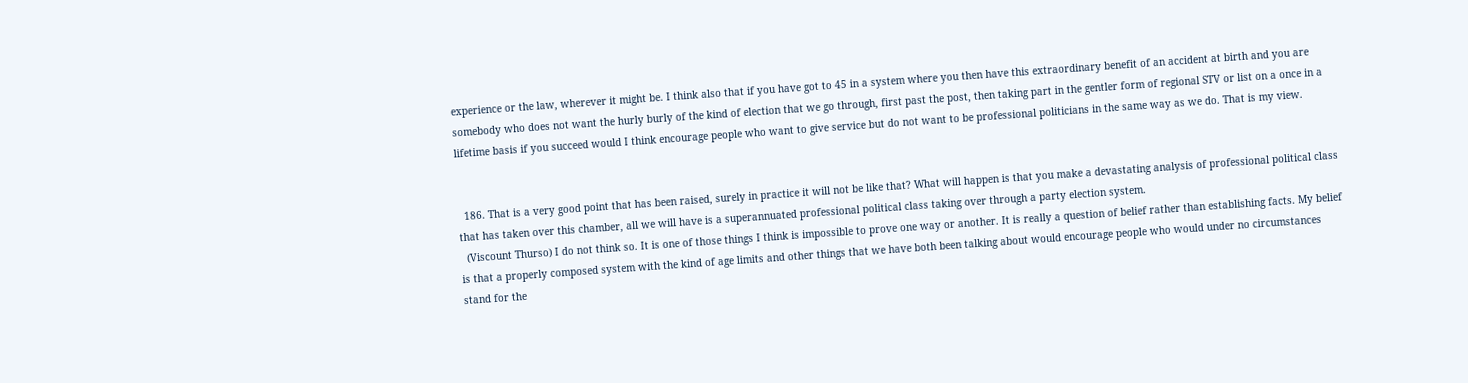experience or the law, wherever it might be. I think also that if you have got to 45 in a system where you then have this extraordinary benefit of an accident at birth and you are somebody who does not want the hurly burly of the kind of election that we go through, first past the post, then taking part in the gentler form of regional STV or list on a once in a lifetime basis if you succeed would I think encourage people who want to give service but do not want to be professional politicians in the same way as we do. That is my view.


  186. That is a very good point that has been raised, surely in practice it will not be like that? What will happen is that you make a devastating analysis of professional political class that has taken over this chamber, all we will have is a superannuated professional political class taking over through a party election system.
  (Viscount Thurso) I do not think so. It is one of those things I think is impossible to prove one way or another. It is really a question of belief rather than establishing facts. My belief is that a properly composed system with the kind of age limits and other things that we have both been talking about would encourage people who would under no circumstances stand for the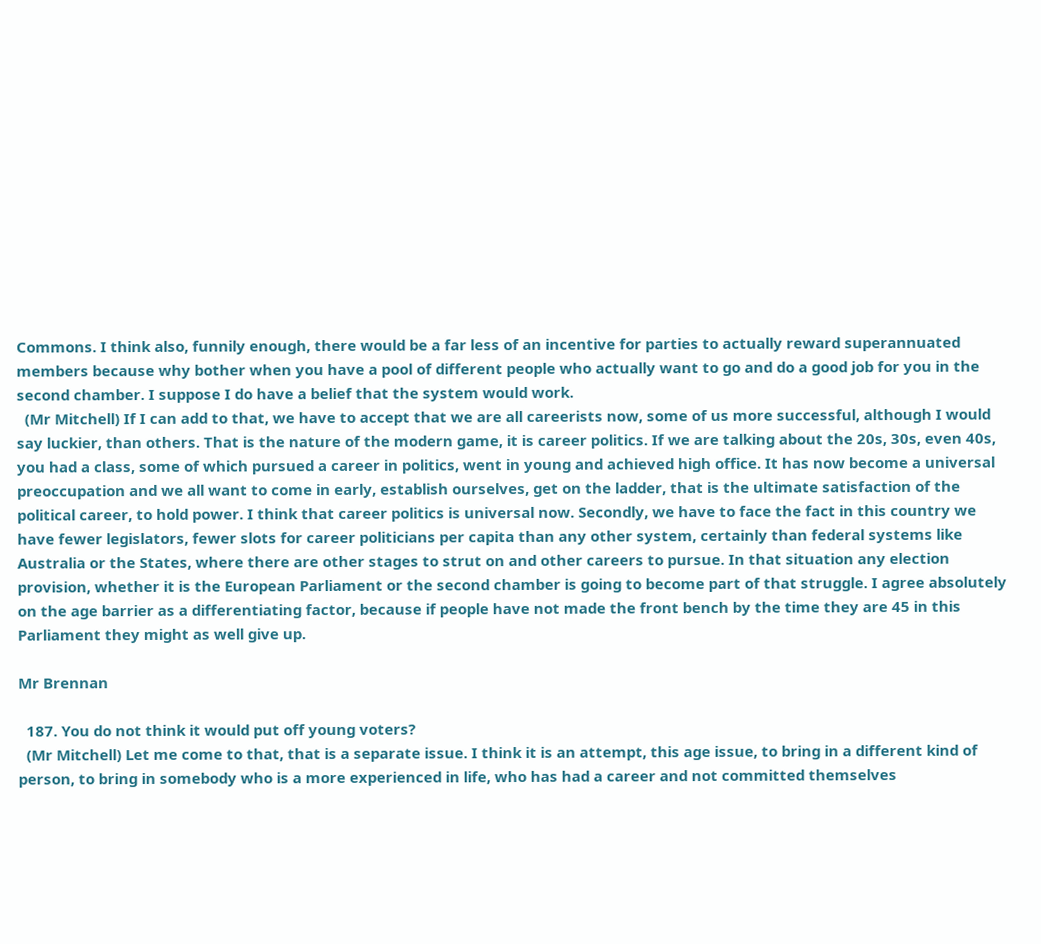Commons. I think also, funnily enough, there would be a far less of an incentive for parties to actually reward superannuated members because why bother when you have a pool of different people who actually want to go and do a good job for you in the second chamber. I suppose I do have a belief that the system would work.
  (Mr Mitchell) If I can add to that, we have to accept that we are all careerists now, some of us more successful, although I would say luckier, than others. That is the nature of the modern game, it is career politics. If we are talking about the 20s, 30s, even 40s, you had a class, some of which pursued a career in politics, went in young and achieved high office. It has now become a universal preoccupation and we all want to come in early, establish ourselves, get on the ladder, that is the ultimate satisfaction of the political career, to hold power. I think that career politics is universal now. Secondly, we have to face the fact in this country we have fewer legislators, fewer slots for career politicians per capita than any other system, certainly than federal systems like Australia or the States, where there are other stages to strut on and other careers to pursue. In that situation any election provision, whether it is the European Parliament or the second chamber is going to become part of that struggle. I agree absolutely on the age barrier as a differentiating factor, because if people have not made the front bench by the time they are 45 in this Parliament they might as well give up.

Mr Brennan

  187. You do not think it would put off young voters?
  (Mr Mitchell) Let me come to that, that is a separate issue. I think it is an attempt, this age issue, to bring in a different kind of person, to bring in somebody who is a more experienced in life, who has had a career and not committed themselves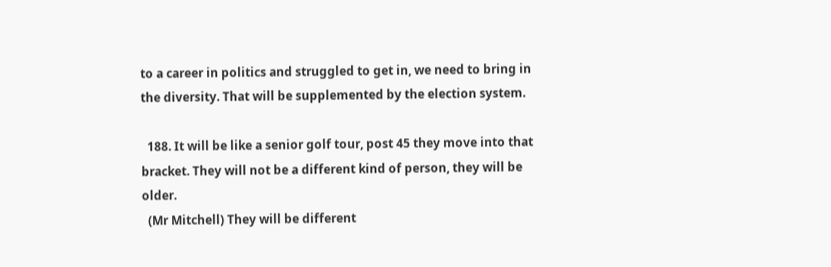to a career in politics and struggled to get in, we need to bring in the diversity. That will be supplemented by the election system.

  188. It will be like a senior golf tour, post 45 they move into that bracket. They will not be a different kind of person, they will be older.
  (Mr Mitchell) They will be different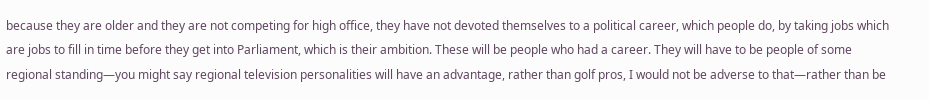because they are older and they are not competing for high office, they have not devoted themselves to a political career, which people do, by taking jobs which are jobs to fill in time before they get into Parliament, which is their ambition. These will be people who had a career. They will have to be people of some regional standing—you might say regional television personalities will have an advantage, rather than golf pros, I would not be adverse to that—rather than be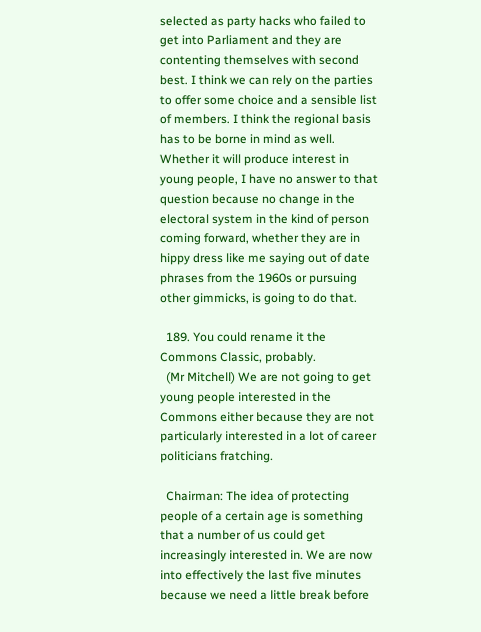selected as party hacks who failed to get into Parliament and they are contenting themselves with second best. I think we can rely on the parties to offer some choice and a sensible list of members. I think the regional basis has to be borne in mind as well. Whether it will produce interest in young people, I have no answer to that question because no change in the electoral system in the kind of person coming forward, whether they are in hippy dress like me saying out of date phrases from the 1960s or pursuing other gimmicks, is going to do that.

  189. You could rename it the Commons Classic, probably.
  (Mr Mitchell) We are not going to get young people interested in the Commons either because they are not particularly interested in a lot of career politicians fratching.

  Chairman: The idea of protecting people of a certain age is something that a number of us could get increasingly interested in. We are now into effectively the last five minutes because we need a little break before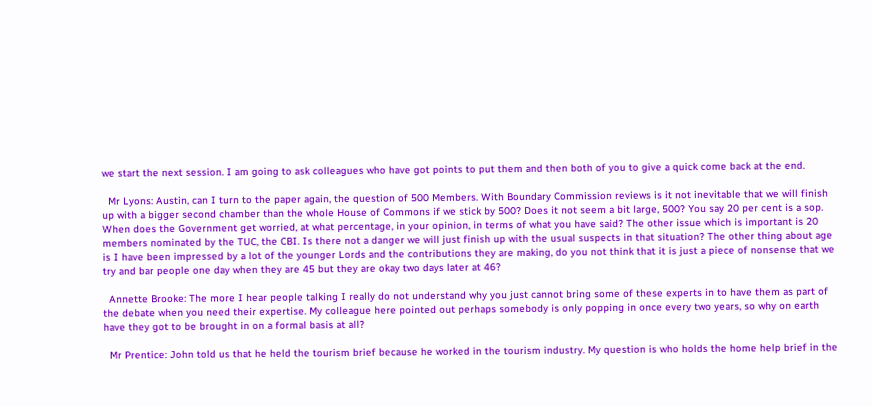we start the next session. I am going to ask colleagues who have got points to put them and then both of you to give a quick come back at the end.

  Mr Lyons: Austin, can I turn to the paper again, the question of 500 Members. With Boundary Commission reviews is it not inevitable that we will finish up with a bigger second chamber than the whole House of Commons if we stick by 500? Does it not seem a bit large, 500? You say 20 per cent is a sop. When does the Government get worried, at what percentage, in your opinion, in terms of what you have said? The other issue which is important is 20 members nominated by the TUC, the CBI. Is there not a danger we will just finish up with the usual suspects in that situation? The other thing about age is I have been impressed by a lot of the younger Lords and the contributions they are making, do you not think that it is just a piece of nonsense that we try and bar people one day when they are 45 but they are okay two days later at 46?

  Annette Brooke: The more I hear people talking I really do not understand why you just cannot bring some of these experts in to have them as part of the debate when you need their expertise. My colleague here pointed out perhaps somebody is only popping in once every two years, so why on earth have they got to be brought in on a formal basis at all?

  Mr Prentice: John told us that he held the tourism brief because he worked in the tourism industry. My question is who holds the home help brief in the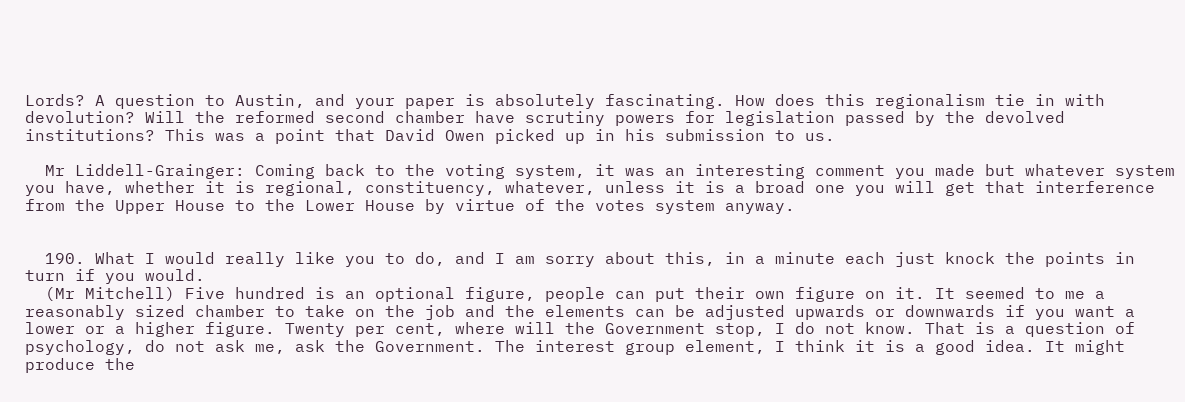Lords? A question to Austin, and your paper is absolutely fascinating. How does this regionalism tie in with devolution? Will the reformed second chamber have scrutiny powers for legislation passed by the devolved institutions? This was a point that David Owen picked up in his submission to us.

  Mr Liddell-Grainger: Coming back to the voting system, it was an interesting comment you made but whatever system you have, whether it is regional, constituency, whatever, unless it is a broad one you will get that interference from the Upper House to the Lower House by virtue of the votes system anyway.


  190. What I would really like you to do, and I am sorry about this, in a minute each just knock the points in turn if you would.
  (Mr Mitchell) Five hundred is an optional figure, people can put their own figure on it. It seemed to me a reasonably sized chamber to take on the job and the elements can be adjusted upwards or downwards if you want a lower or a higher figure. Twenty per cent, where will the Government stop, I do not know. That is a question of psychology, do not ask me, ask the Government. The interest group element, I think it is a good idea. It might produce the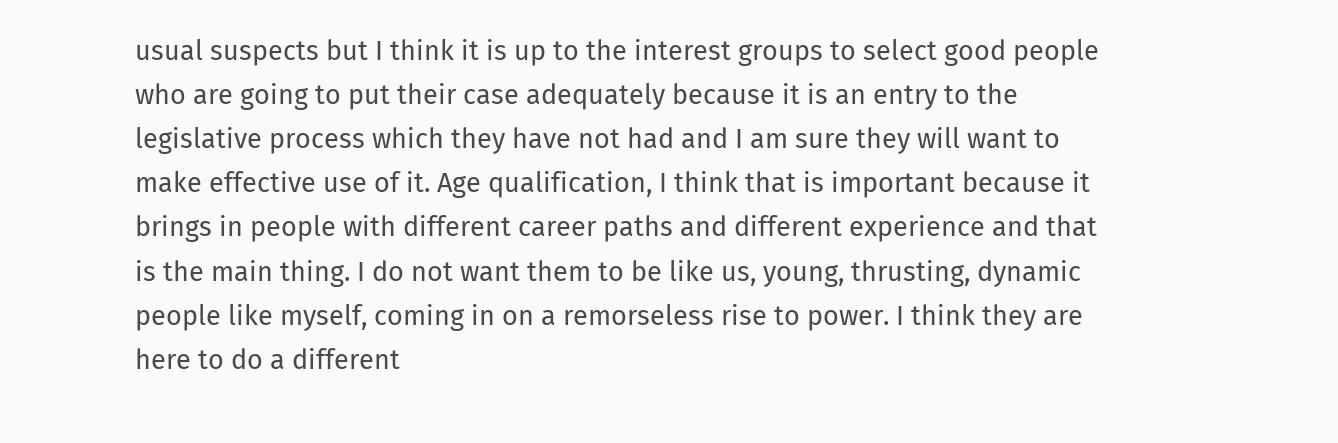usual suspects but I think it is up to the interest groups to select good people who are going to put their case adequately because it is an entry to the legislative process which they have not had and I am sure they will want to make effective use of it. Age qualification, I think that is important because it brings in people with different career paths and different experience and that is the main thing. I do not want them to be like us, young, thrusting, dynamic people like myself, coming in on a remorseless rise to power. I think they are here to do a different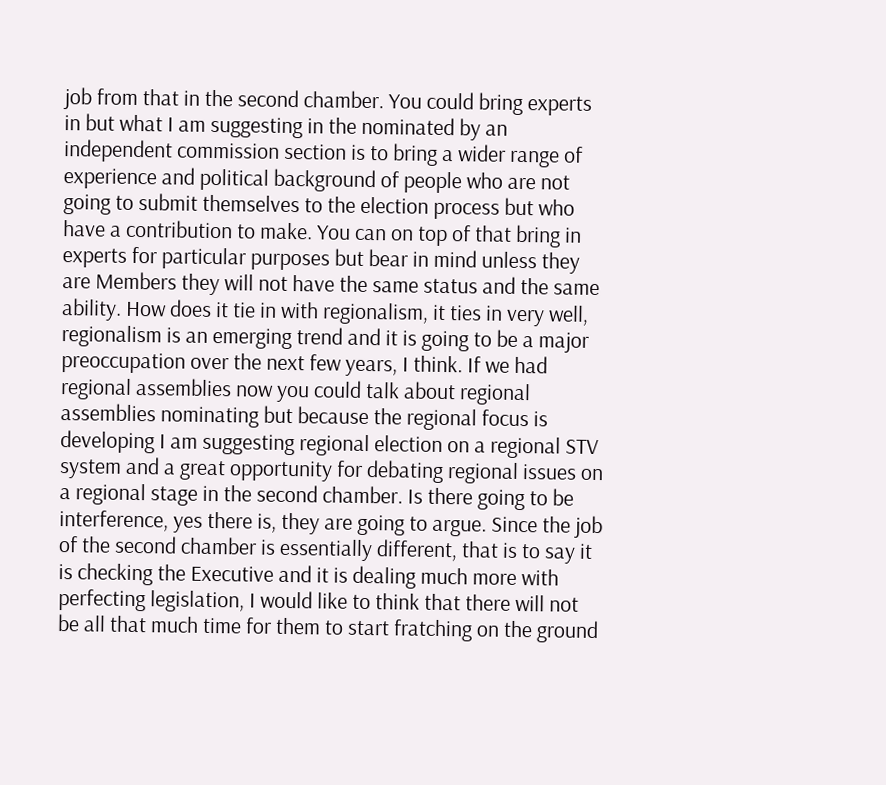job from that in the second chamber. You could bring experts in but what I am suggesting in the nominated by an independent commission section is to bring a wider range of experience and political background of people who are not going to submit themselves to the election process but who have a contribution to make. You can on top of that bring in experts for particular purposes but bear in mind unless they are Members they will not have the same status and the same ability. How does it tie in with regionalism, it ties in very well, regionalism is an emerging trend and it is going to be a major preoccupation over the next few years, I think. If we had regional assemblies now you could talk about regional assemblies nominating but because the regional focus is developing I am suggesting regional election on a regional STV system and a great opportunity for debating regional issues on a regional stage in the second chamber. Is there going to be interference, yes there is, they are going to argue. Since the job of the second chamber is essentially different, that is to say it is checking the Executive and it is dealing much more with perfecting legislation, I would like to think that there will not be all that much time for them to start fratching on the ground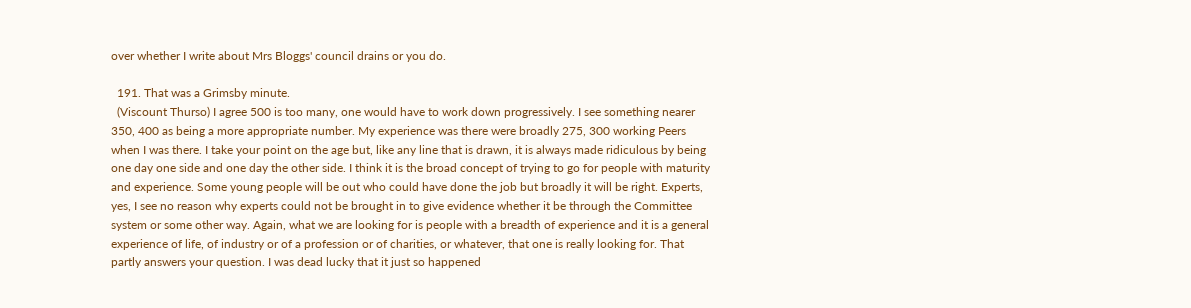over whether I write about Mrs Bloggs' council drains or you do.

  191. That was a Grimsby minute.
  (Viscount Thurso) I agree 500 is too many, one would have to work down progressively. I see something nearer 350, 400 as being a more appropriate number. My experience was there were broadly 275, 300 working Peers when I was there. I take your point on the age but, like any line that is drawn, it is always made ridiculous by being one day one side and one day the other side. I think it is the broad concept of trying to go for people with maturity and experience. Some young people will be out who could have done the job but broadly it will be right. Experts, yes, I see no reason why experts could not be brought in to give evidence whether it be through the Committee system or some other way. Again, what we are looking for is people with a breadth of experience and it is a general experience of life, of industry or of a profession or of charities, or whatever, that one is really looking for. That partly answers your question. I was dead lucky that it just so happened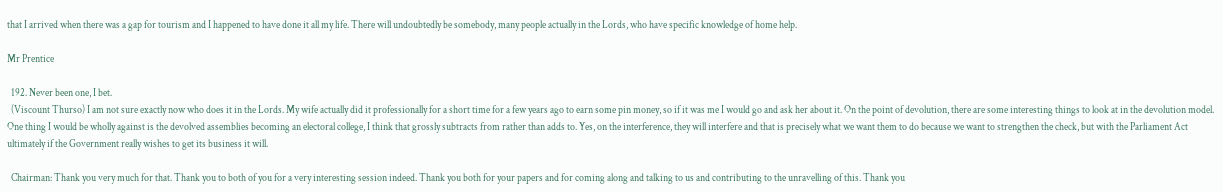that I arrived when there was a gap for tourism and I happened to have done it all my life. There will undoubtedly be somebody, many people actually in the Lords, who have specific knowledge of home help.

Mr Prentice

  192. Never been one, I bet.
  (Viscount Thurso) I am not sure exactly now who does it in the Lords. My wife actually did it professionally for a short time for a few years ago to earn some pin money, so if it was me I would go and ask her about it. On the point of devolution, there are some interesting things to look at in the devolution model. One thing I would be wholly against is the devolved assemblies becoming an electoral college, I think that grossly subtracts from rather than adds to. Yes, on the interference, they will interfere and that is precisely what we want them to do because we want to strengthen the check, but with the Parliament Act ultimately if the Government really wishes to get its business it will.

  Chairman: Thank you very much for that. Thank you to both of you for a very interesting session indeed. Thank you both for your papers and for coming along and talking to us and contributing to the unravelling of this. Thank you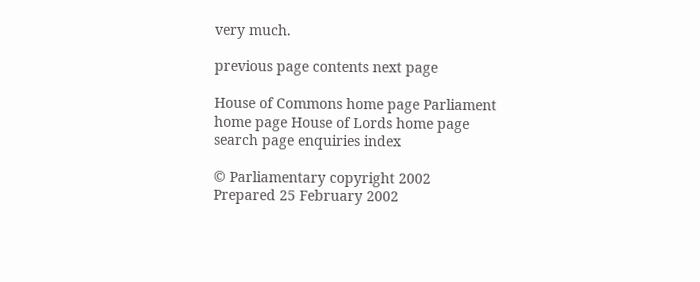very much.

previous page contents next page

House of Commons home page Parliament home page House of Lords home page search page enquiries index

© Parliamentary copyright 2002
Prepared 25 February 2002